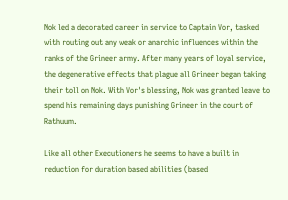Nok led a decorated career in service to Captain Vor, tasked with routing out any weak or anarchic influences within the ranks of the Grineer army. After many years of loyal service, the degenerative effects that plague all Grineer began taking their toll on Nok. With Vor's blessing, Nok was granted leave to spend his remaining days punishing Grineer in the court of Rathuum.

Like all other Executioners he seems to have a built in reduction for duration based abilities (based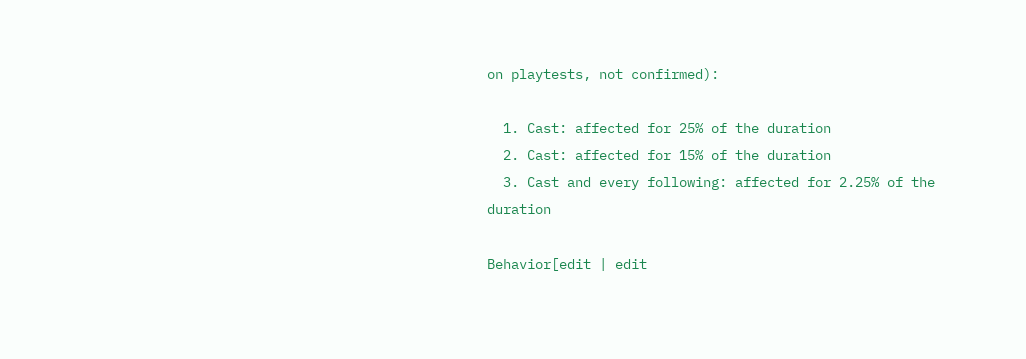on playtests, not confirmed):

  1. Cast: affected for 25% of the duration
  2. Cast: affected for 15% of the duration
  3. Cast and every following: affected for 2.25% of the duration

Behavior[edit | edit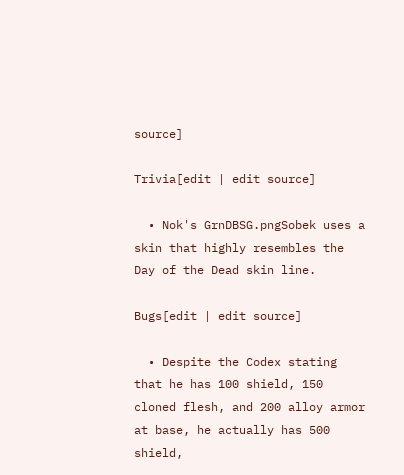source]

Trivia[edit | edit source]

  • Nok's GrnDBSG.pngSobek uses a skin that highly resembles the Day of the Dead skin line.

Bugs[edit | edit source]

  • Despite the Codex stating that he has 100 shield, 150 cloned flesh, and 200 alloy armor at base, he actually has 500 shield,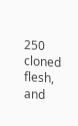250 cloned flesh, and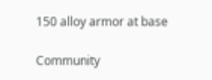150 alloy armor at base

Community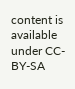content is available under CC-BY-SA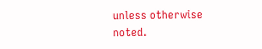unless otherwise noted.